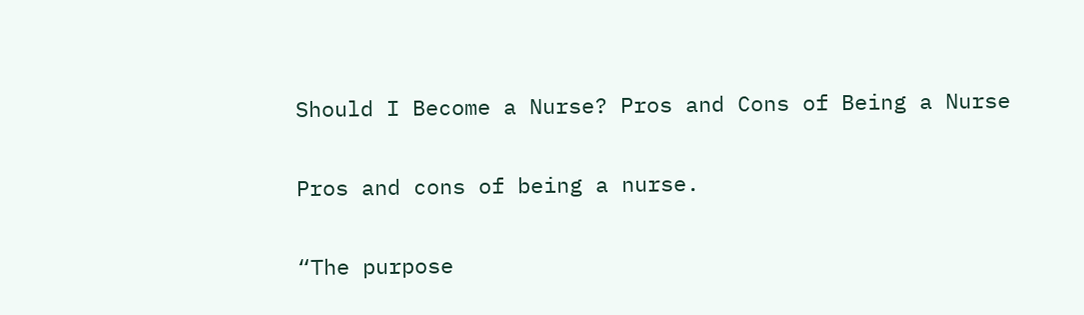Should I Become a Nurse? Pros and Cons of Being a Nurse

Pros and cons of being a nurse.

“The purpose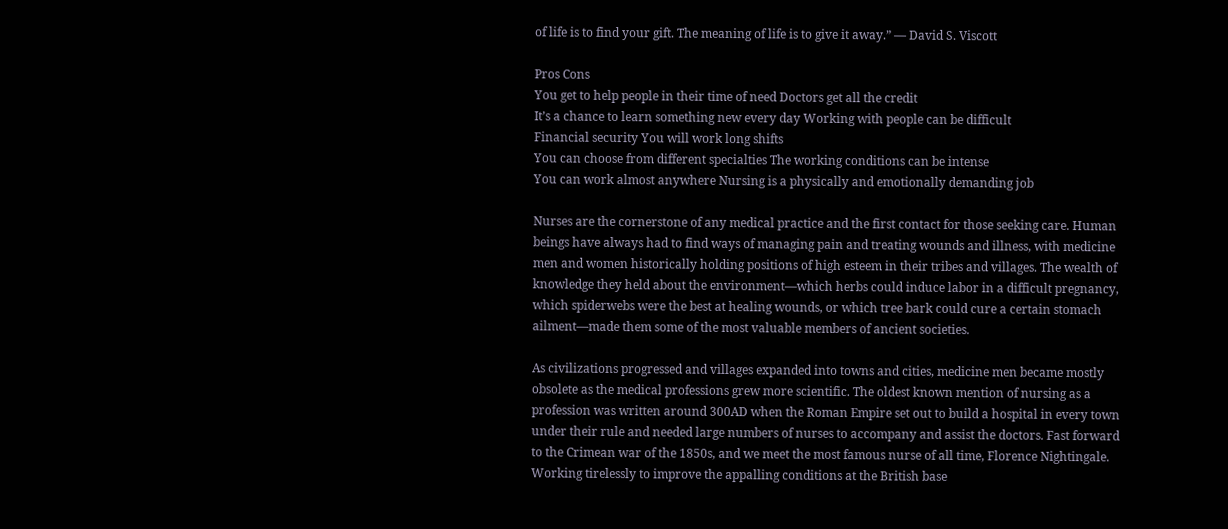of life is to find your gift. The meaning of life is to give it away.” — David S. Viscott

Pros Cons
You get to help people in their time of need Doctors get all the credit
It’s a chance to learn something new every day Working with people can be difficult
Financial security You will work long shifts
You can choose from different specialties The working conditions can be intense
You can work almost anywhere Nursing is a physically and emotionally demanding job

Nurses are the cornerstone of any medical practice and the first contact for those seeking care. Human beings have always had to find ways of managing pain and treating wounds and illness, with medicine men and women historically holding positions of high esteem in their tribes and villages. The wealth of knowledge they held about the environment—which herbs could induce labor in a difficult pregnancy, which spiderwebs were the best at healing wounds, or which tree bark could cure a certain stomach ailment—made them some of the most valuable members of ancient societies.

As civilizations progressed and villages expanded into towns and cities, medicine men became mostly obsolete as the medical professions grew more scientific. The oldest known mention of nursing as a profession was written around 300AD when the Roman Empire set out to build a hospital in every town under their rule and needed large numbers of nurses to accompany and assist the doctors. Fast forward to the Crimean war of the 1850s, and we meet the most famous nurse of all time, Florence Nightingale. Working tirelessly to improve the appalling conditions at the British base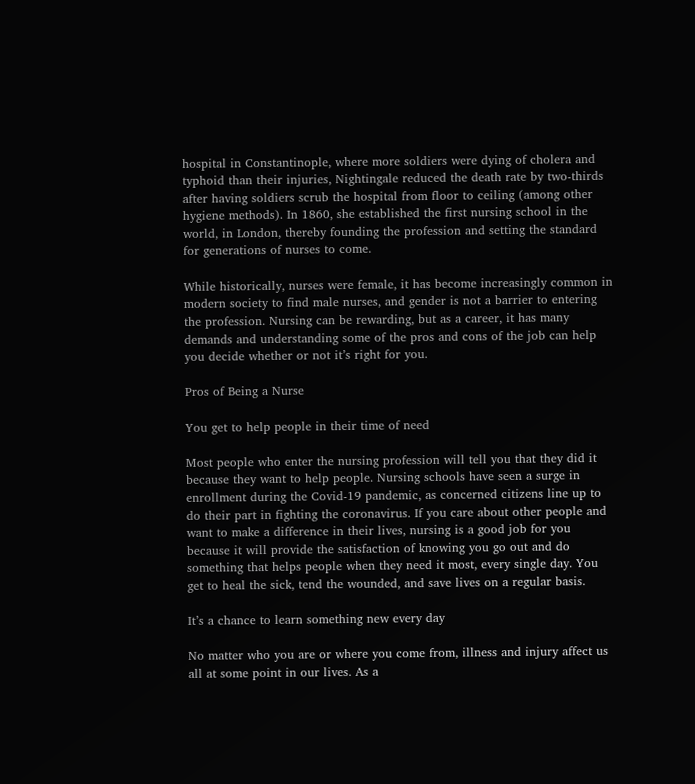hospital in Constantinople, where more soldiers were dying of cholera and typhoid than their injuries, Nightingale reduced the death rate by two-thirds after having soldiers scrub the hospital from floor to ceiling (among other hygiene methods). In 1860, she established the first nursing school in the world, in London, thereby founding the profession and setting the standard for generations of nurses to come.

While historically, nurses were female, it has become increasingly common in modern society to find male nurses, and gender is not a barrier to entering the profession. Nursing can be rewarding, but as a career, it has many demands and understanding some of the pros and cons of the job can help you decide whether or not it’s right for you.

Pros of Being a Nurse

You get to help people in their time of need

Most people who enter the nursing profession will tell you that they did it because they want to help people. Nursing schools have seen a surge in enrollment during the Covid-19 pandemic, as concerned citizens line up to do their part in fighting the coronavirus. If you care about other people and want to make a difference in their lives, nursing is a good job for you because it will provide the satisfaction of knowing you go out and do something that helps people when they need it most, every single day. You get to heal the sick, tend the wounded, and save lives on a regular basis.

It’s a chance to learn something new every day

No matter who you are or where you come from, illness and injury affect us all at some point in our lives. As a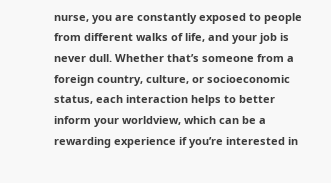nurse, you are constantly exposed to people from different walks of life, and your job is never dull. Whether that’s someone from a foreign country, culture, or socioeconomic status, each interaction helps to better inform your worldview, which can be a rewarding experience if you’re interested in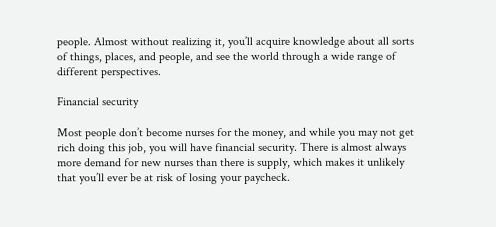people. Almost without realizing it, you’ll acquire knowledge about all sorts of things, places, and people, and see the world through a wide range of different perspectives.

Financial security

Most people don’t become nurses for the money, and while you may not get rich doing this job, you will have financial security. There is almost always more demand for new nurses than there is supply, which makes it unlikely that you’ll ever be at risk of losing your paycheck.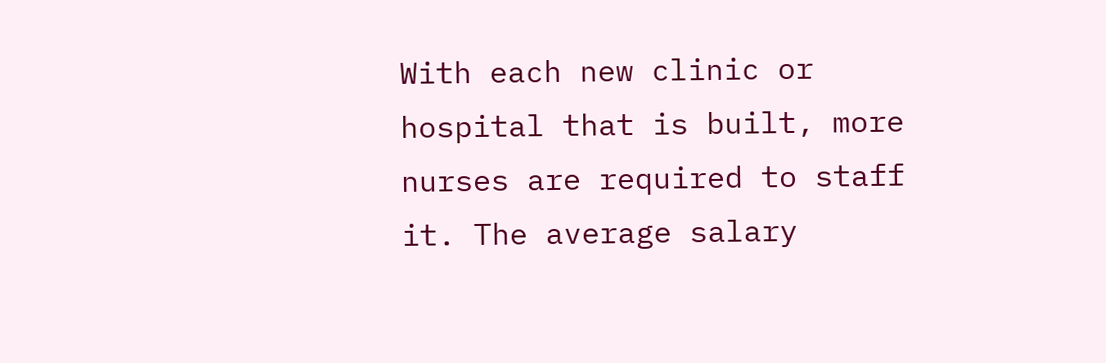With each new clinic or hospital that is built, more nurses are required to staff it. The average salary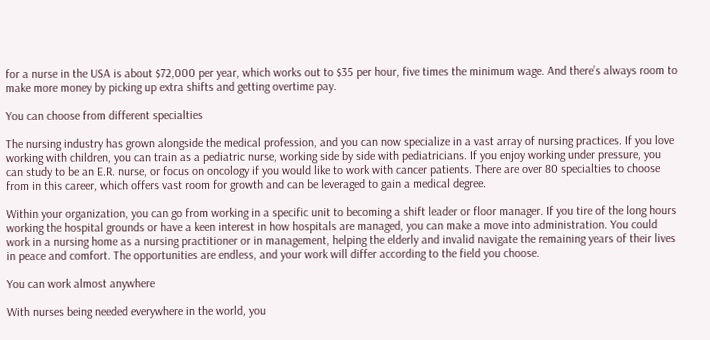for a nurse in the USA is about $72,000 per year, which works out to $35 per hour, five times the minimum wage. And there’s always room to make more money by picking up extra shifts and getting overtime pay.

You can choose from different specialties

The nursing industry has grown alongside the medical profession, and you can now specialize in a vast array of nursing practices. If you love working with children, you can train as a pediatric nurse, working side by side with pediatricians. If you enjoy working under pressure, you can study to be an E.R. nurse, or focus on oncology if you would like to work with cancer patients. There are over 80 specialties to choose from in this career, which offers vast room for growth and can be leveraged to gain a medical degree.

Within your organization, you can go from working in a specific unit to becoming a shift leader or floor manager. If you tire of the long hours working the hospital grounds or have a keen interest in how hospitals are managed, you can make a move into administration. You could work in a nursing home as a nursing practitioner or in management, helping the elderly and invalid navigate the remaining years of their lives in peace and comfort. The opportunities are endless, and your work will differ according to the field you choose.

You can work almost anywhere

With nurses being needed everywhere in the world, you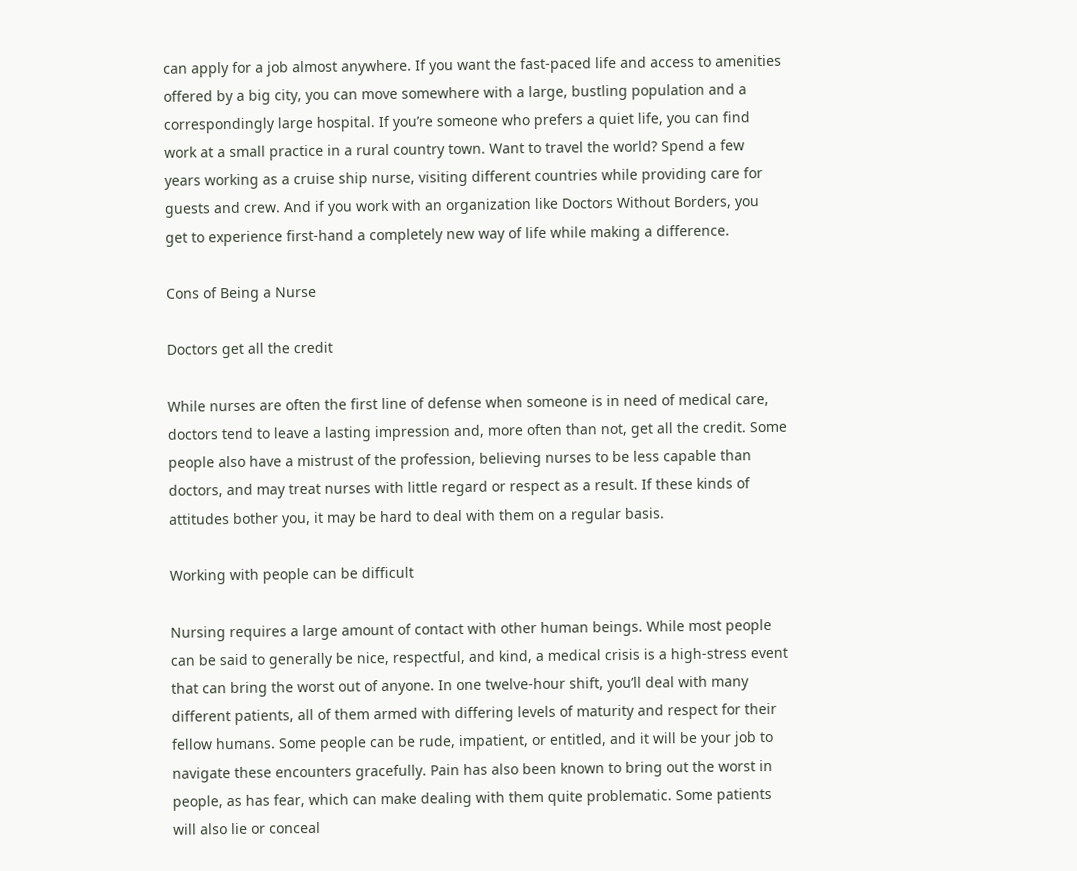can apply for a job almost anywhere. If you want the fast-paced life and access to amenities offered by a big city, you can move somewhere with a large, bustling population and a correspondingly large hospital. If you’re someone who prefers a quiet life, you can find work at a small practice in a rural country town. Want to travel the world? Spend a few years working as a cruise ship nurse, visiting different countries while providing care for guests and crew. And if you work with an organization like Doctors Without Borders, you get to experience first-hand a completely new way of life while making a difference.

Cons of Being a Nurse

Doctors get all the credit

While nurses are often the first line of defense when someone is in need of medical care, doctors tend to leave a lasting impression and, more often than not, get all the credit. Some people also have a mistrust of the profession, believing nurses to be less capable than doctors, and may treat nurses with little regard or respect as a result. If these kinds of attitudes bother you, it may be hard to deal with them on a regular basis.

Working with people can be difficult

Nursing requires a large amount of contact with other human beings. While most people can be said to generally be nice, respectful, and kind, a medical crisis is a high-stress event that can bring the worst out of anyone. In one twelve-hour shift, you’ll deal with many different patients, all of them armed with differing levels of maturity and respect for their fellow humans. Some people can be rude, impatient, or entitled, and it will be your job to navigate these encounters gracefully. Pain has also been known to bring out the worst in people, as has fear, which can make dealing with them quite problematic. Some patients will also lie or conceal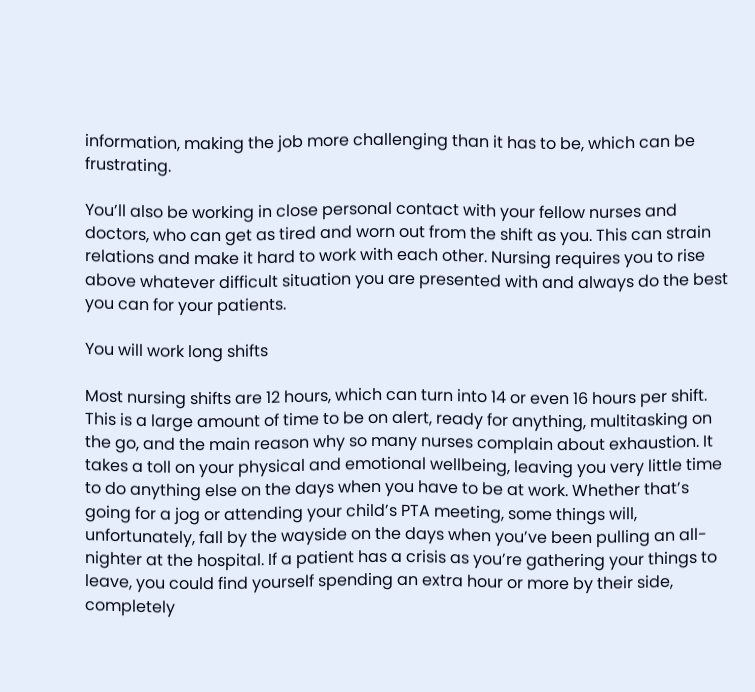information, making the job more challenging than it has to be, which can be frustrating.

You’ll also be working in close personal contact with your fellow nurses and doctors, who can get as tired and worn out from the shift as you. This can strain relations and make it hard to work with each other. Nursing requires you to rise above whatever difficult situation you are presented with and always do the best you can for your patients.

You will work long shifts

Most nursing shifts are 12 hours, which can turn into 14 or even 16 hours per shift. This is a large amount of time to be on alert, ready for anything, multitasking on the go, and the main reason why so many nurses complain about exhaustion. It takes a toll on your physical and emotional wellbeing, leaving you very little time to do anything else on the days when you have to be at work. Whether that’s going for a jog or attending your child’s PTA meeting, some things will, unfortunately, fall by the wayside on the days when you’ve been pulling an all-nighter at the hospital. If a patient has a crisis as you’re gathering your things to leave, you could find yourself spending an extra hour or more by their side, completely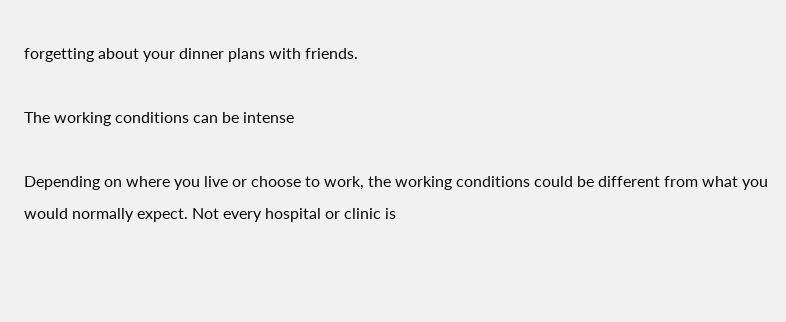forgetting about your dinner plans with friends.

The working conditions can be intense

Depending on where you live or choose to work, the working conditions could be different from what you would normally expect. Not every hospital or clinic is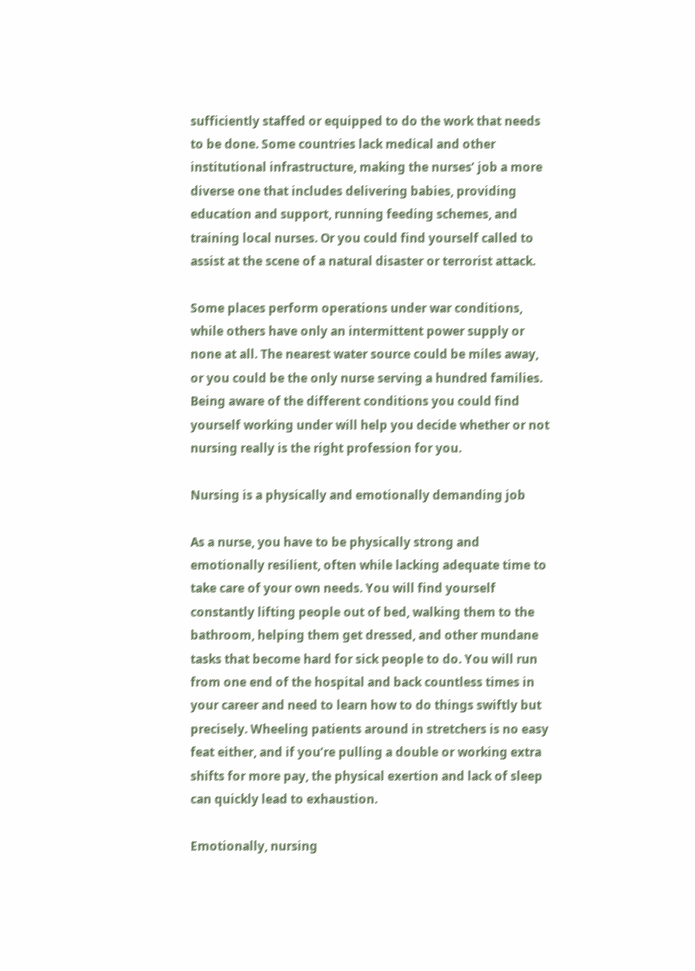sufficiently staffed or equipped to do the work that needs to be done. Some countries lack medical and other institutional infrastructure, making the nurses’ job a more diverse one that includes delivering babies, providing education and support, running feeding schemes, and training local nurses. Or you could find yourself called to assist at the scene of a natural disaster or terrorist attack.

Some places perform operations under war conditions, while others have only an intermittent power supply or none at all. The nearest water source could be miles away, or you could be the only nurse serving a hundred families. Being aware of the different conditions you could find yourself working under will help you decide whether or not nursing really is the right profession for you.

Nursing is a physically and emotionally demanding job

As a nurse, you have to be physically strong and emotionally resilient, often while lacking adequate time to take care of your own needs. You will find yourself constantly lifting people out of bed, walking them to the bathroom, helping them get dressed, and other mundane tasks that become hard for sick people to do. You will run from one end of the hospital and back countless times in your career and need to learn how to do things swiftly but precisely. Wheeling patients around in stretchers is no easy feat either, and if you’re pulling a double or working extra shifts for more pay, the physical exertion and lack of sleep can quickly lead to exhaustion.

Emotionally, nursing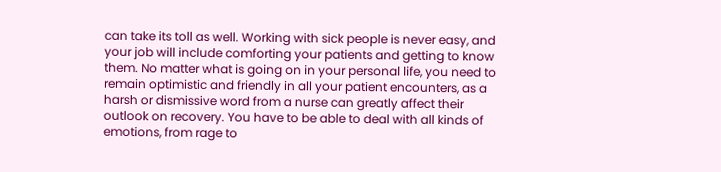can take its toll as well. Working with sick people is never easy, and your job will include comforting your patients and getting to know them. No matter what is going on in your personal life, you need to remain optimistic and friendly in all your patient encounters, as a harsh or dismissive word from a nurse can greatly affect their outlook on recovery. You have to be able to deal with all kinds of emotions, from rage to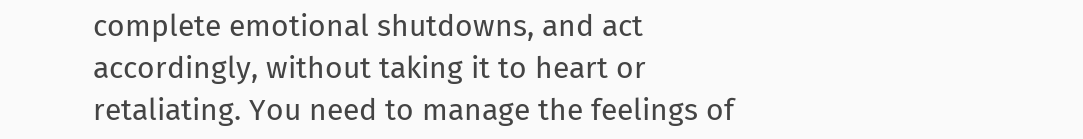complete emotional shutdowns, and act accordingly, without taking it to heart or retaliating. You need to manage the feelings of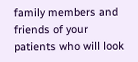family members and friends of your patients who will look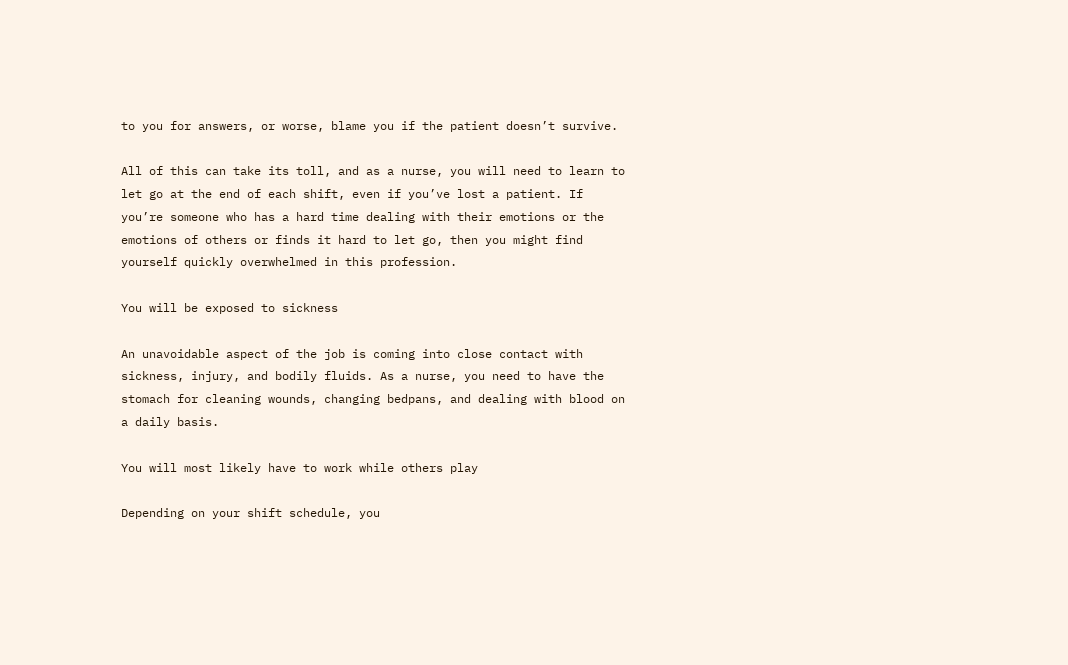to you for answers, or worse, blame you if the patient doesn’t survive.

All of this can take its toll, and as a nurse, you will need to learn to let go at the end of each shift, even if you’ve lost a patient. If you’re someone who has a hard time dealing with their emotions or the emotions of others or finds it hard to let go, then you might find yourself quickly overwhelmed in this profession.

You will be exposed to sickness

An unavoidable aspect of the job is coming into close contact with sickness, injury, and bodily fluids. As a nurse, you need to have the stomach for cleaning wounds, changing bedpans, and dealing with blood on a daily basis.

You will most likely have to work while others play

Depending on your shift schedule, you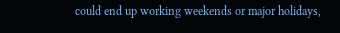could end up working weekends or major holidays,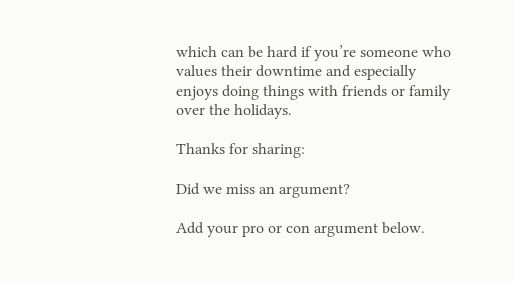which can be hard if you’re someone who values their downtime and especially enjoys doing things with friends or family over the holidays.

Thanks for sharing:

Did we miss an argument?

Add your pro or con argument below.